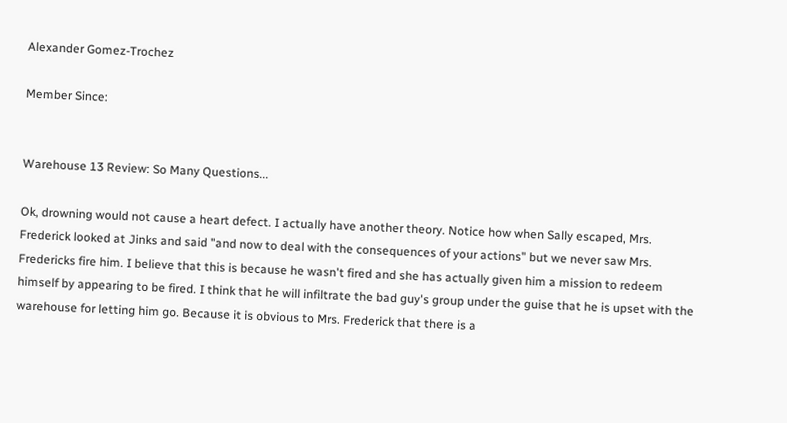Alexander Gomez-Trochez

Member Since:


Warehouse 13 Review: So Many Questions...

Ok, drowning would not cause a heart defect. I actually have another theory. Notice how when Sally escaped, Mrs. Frederick looked at Jinks and said "and now to deal with the consequences of your actions" but we never saw Mrs. Fredericks fire him. I believe that this is because he wasn't fired and she has actually given him a mission to redeem himself by appearing to be fired. I think that he will infiltrate the bad guy's group under the guise that he is upset with the warehouse for letting him go. Because it is obvious to Mrs. Frederick that there is a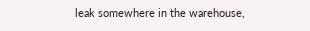leak somewhere in the warehouse,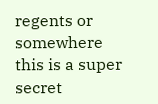regents or somewhere this is a super secret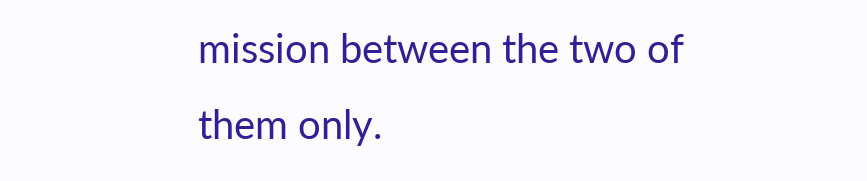mission between the two of them only.